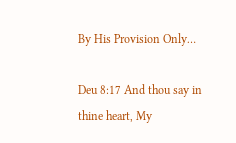By His Provision Only…

Deu 8:17 And thou say in thine heart, My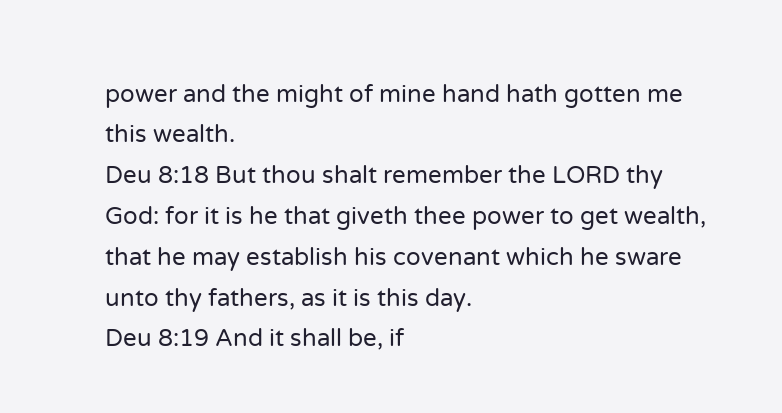power and the might of mine hand hath gotten me this wealth.
Deu 8:18 But thou shalt remember the LORD thy God: for it is he that giveth thee power to get wealth, that he may establish his covenant which he sware unto thy fathers, as it is this day.
Deu 8:19 And it shall be, if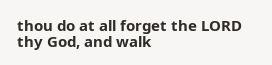thou do at all forget the LORD thy God, and walk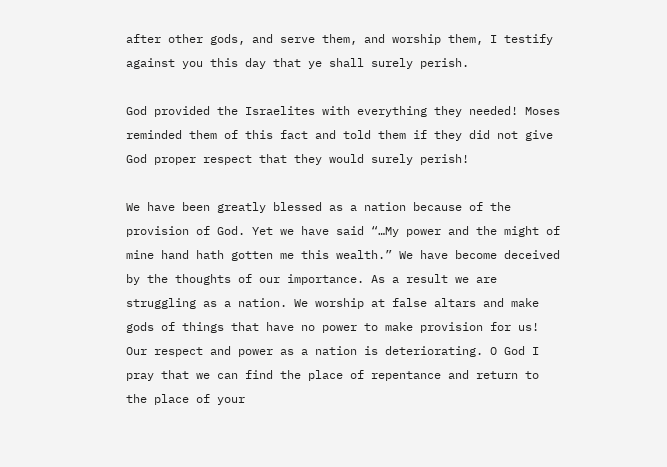after other gods, and serve them, and worship them, I testify against you this day that ye shall surely perish.

God provided the Israelites with everything they needed! Moses reminded them of this fact and told them if they did not give God proper respect that they would surely perish!

We have been greatly blessed as a nation because of the provision of God. Yet we have said “…My power and the might of mine hand hath gotten me this wealth.” We have become deceived by the thoughts of our importance. As a result we are struggling as a nation. We worship at false altars and make gods of things that have no power to make provision for us! Our respect and power as a nation is deteriorating. O God I pray that we can find the place of repentance and return to the place of your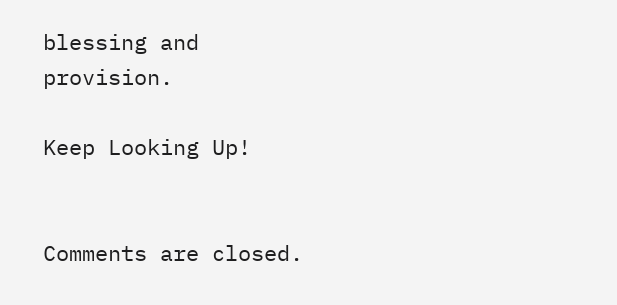blessing and provision.

Keep Looking Up!


Comments are closed.